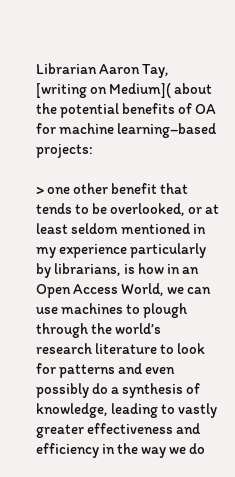Librarian Aaron Tay, [writing on Medium]( about the potential benefits of OA for machine learning–based projects:

> one other benefit that tends to be overlooked, or at least seldom mentioned in my experience particularly by librarians, is how in an Open Access World, we can use machines to plough through the world’s research literature to look for patterns and even possibly do a synthesis of knowledge, leading to vastly greater effectiveness and efficiency in the way we do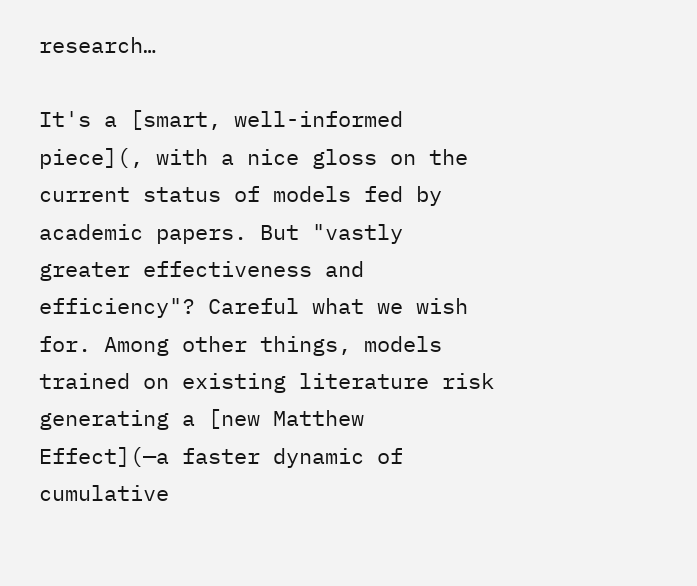research…

It's a [smart, well-informed piece](, with a nice gloss on the current status of models fed by academic papers. But "vastly greater effectiveness and efficiency"? Careful what we wish for. Among other things, models trained on existing literature risk generating a [new Matthew Effect](—a faster dynamic of cumulative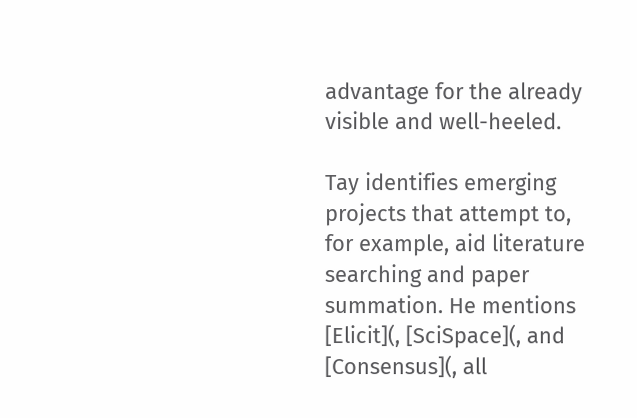advantage for the already visible and well-heeled.

Tay identifies emerging projects that attempt to, for example, aid literature searching and paper summation. He mentions [Elicit](, [SciSpace](, and [Consensus](, all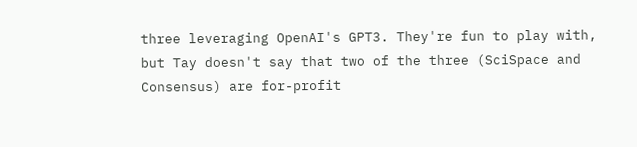three leveraging OpenAI's GPT3. They're fun to play with, but Tay doesn't say that two of the three (SciSpace and Consensus) are for-profit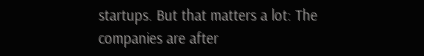startups. But that matters a lot: The companies are after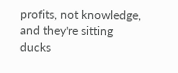profits, not knowledge, and they're sitting ducks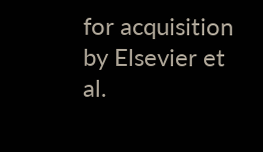for acquisition by Elsevier et al.